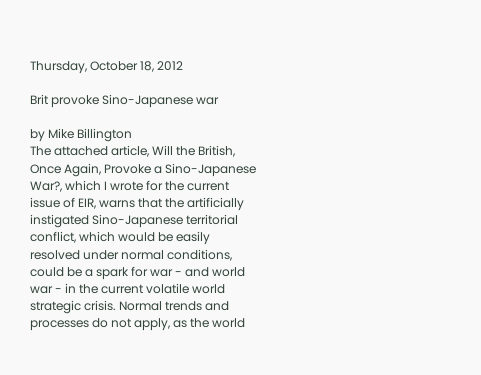Thursday, October 18, 2012

Brit provoke Sino-Japanese war

by Mike Billington
The attached article, Will the British, Once Again, Provoke a Sino-Japanese War?, which I wrote for the current issue of EIR, warns that the artificially instigated Sino-Japanese territorial conflict, which would be easily resolved under normal conditions, could be a spark for war - and world war - in the current volatile world strategic crisis. Normal trends and processes do not apply, as the world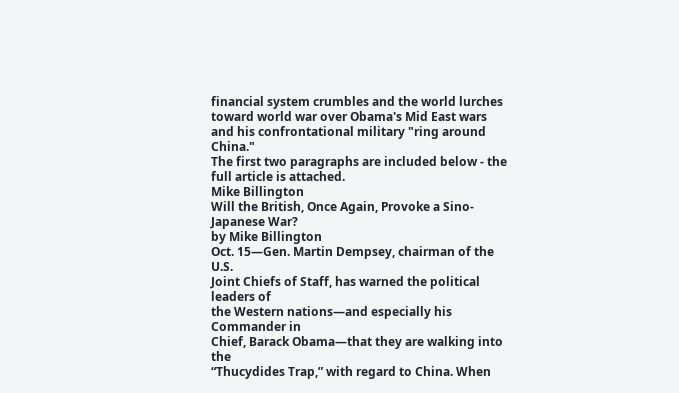financial system crumbles and the world lurches toward world war over Obama's Mid East wars and his confrontational military "ring around China."
The first two paragraphs are included below - the full article is attached.
Mike Billington
Will the British, Once Again, Provoke a Sino-Japanese War?
by Mike Billington
Oct. 15—Gen. Martin Dempsey, chairman of the U.S.
Joint Chiefs of Staff, has warned the political leaders of
the Western nations—and especially his Commander in
Chief, Barack Obama—that they are walking into the
“Thucydides Trap,” with regard to China. When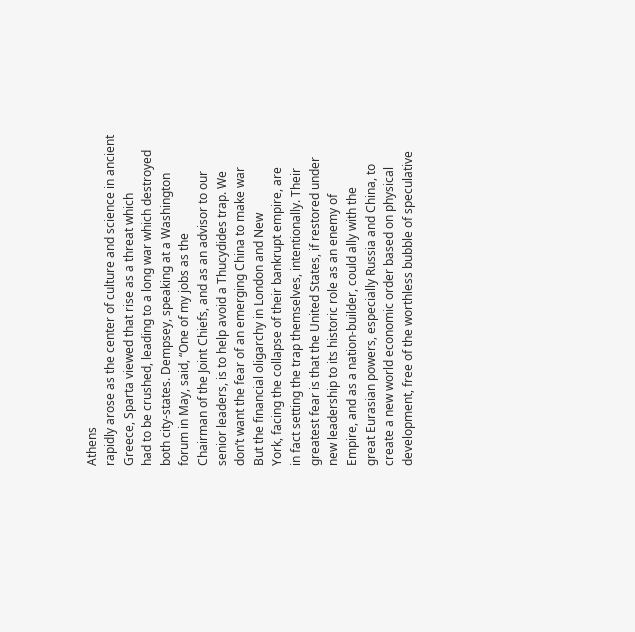Athens
rapidly arose as the center of culture and science in ancient
Greece, Sparta viewed that rise as a threat which
had to be crushed, leading to a long war which destroyed
both city-states. Dempsey, speaking at a Washington
forum in May, said, “One of my jobs as the
Chairman of the Joint Chiefs, and as an advisor to our
senior leaders, is to help avoid a Thucydides trap. We
don’t want the fear of an emerging China to make war
But the financial oligarchy in London and New
York, facing the collapse of their bankrupt empire, are
in fact setting the trap themselves, intentionally. Their
greatest fear is that the United States, if restored under
new leadership to its historic role as an enemy of
Empire, and as a nation-builder, could ally with the
great Eurasian powers, especially Russia and China, to
create a new world economic order based on physical
development, free of the worthless bubble of speculative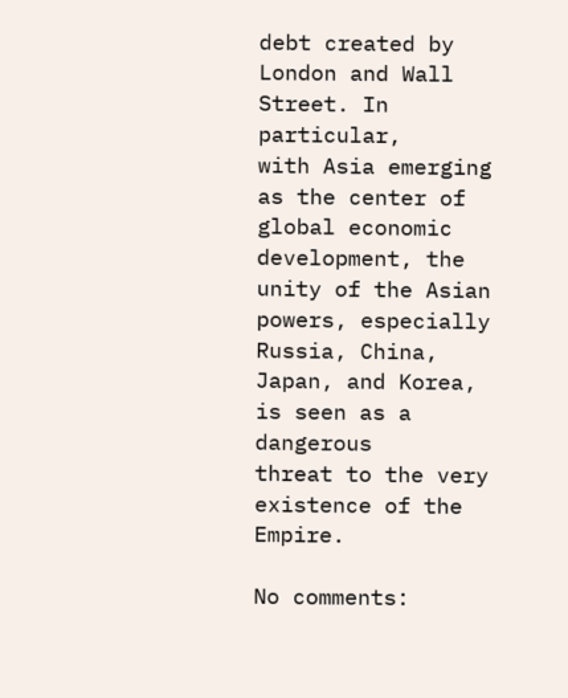debt created by London and Wall Street. In particular,
with Asia emerging as the center of global economic
development, the unity of the Asian powers, especially
Russia, China, Japan, and Korea, is seen as a dangerous
threat to the very existence of the Empire.

No comments: